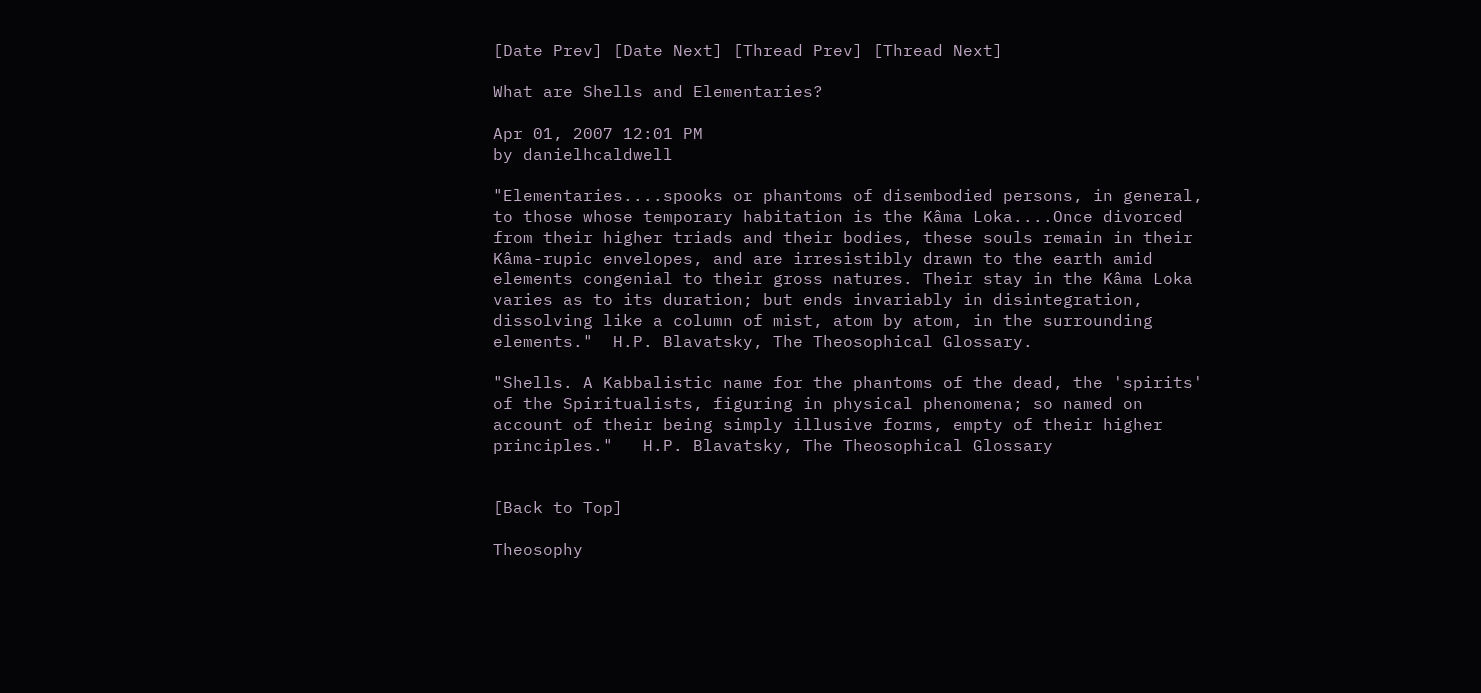[Date Prev] [Date Next] [Thread Prev] [Thread Next]

What are Shells and Elementaries?

Apr 01, 2007 12:01 PM
by danielhcaldwell

"Elementaries....spooks or phantoms of disembodied persons, in general,
to those whose temporary habitation is the Kâma Loka....Once divorced
from their higher triads and their bodies, these souls remain in their
Kâma-rupic envelopes, and are irresistibly drawn to the earth amid
elements congenial to their gross natures. Their stay in the Kâma Loka
varies as to its duration; but ends invariably in disintegration,
dissolving like a column of mist, atom by atom, in the surrounding
elements."  H.P. Blavatsky, The Theosophical Glossary.

"Shells. A Kabbalistic name for the phantoms of the dead, the 'spirits'
of the Spiritualists, figuring in physical phenomena; so named on
account of their being simply illusive forms, empty of their higher
principles."   H.P. Blavatsky, The Theosophical Glossary


[Back to Top]

Theosophy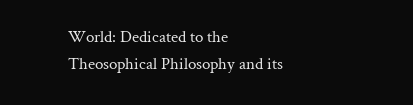World: Dedicated to the Theosophical Philosophy and its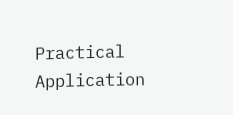Practical Application